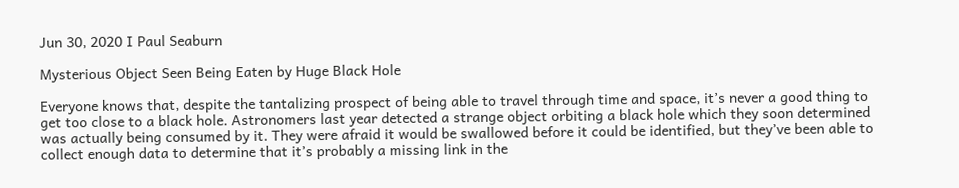Jun 30, 2020 I Paul Seaburn

Mysterious Object Seen Being Eaten by Huge Black Hole

Everyone knows that, despite the tantalizing prospect of being able to travel through time and space, it’s never a good thing to get too close to a black hole. Astronomers last year detected a strange object orbiting a black hole which they soon determined was actually being consumed by it. They were afraid it would be swallowed before it could be identified, but they’ve been able to collect enough data to determine that it’s probably a missing link in the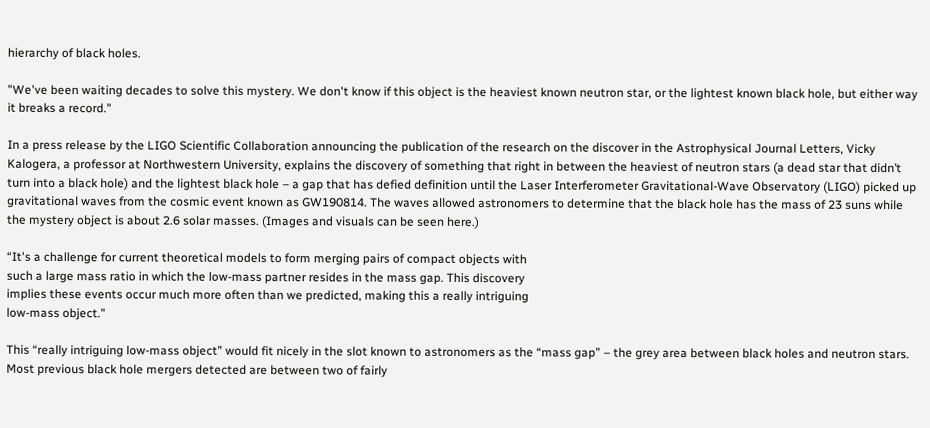hierarchy of black holes.

"We've been waiting decades to solve this mystery. We don't know if this object is the heaviest known neutron star, or the lightest known black hole, but either way it breaks a record."

In a press release by the LIGO Scientific Collaboration announcing the publication of the research on the discover in the Astrophysical Journal Letters, Vicky Kalogera, a professor at Northwestern University, explains the discovery of something that right in between the heaviest of neutron stars (a dead star that didn’t turn into a black hole) and the lightest black hole – a gap that has defied definition until the Laser Interferometer Gravitational-Wave Observatory (LIGO) picked up gravitational waves from the cosmic event known as GW190814. The waves allowed astronomers to determine that the black hole has the mass of 23 suns while the mystery object is about 2.6 solar masses. (Images and visuals can be seen here.)

“It's a challenge for current theoretical models to form merging pairs of compact objects with
such a large mass ratio in which the low-mass partner resides in the mass gap. This discovery
implies these events occur much more often than we predicted, making this a really intriguing
low-mass object."

This “really intriguing low-mass object” would fit nicely in the slot known to astronomers as the “mass gap” – the grey area between black holes and neutron stars. Most previous black hole mergers detected are between two of fairly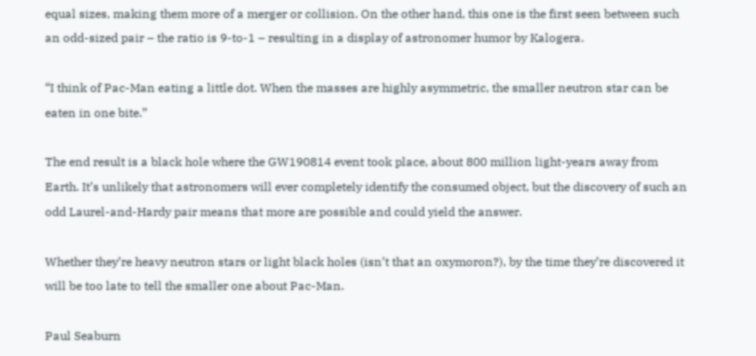equal sizes, making them more of a merger or collision. On the other hand, this one is the first seen between such an odd-sized pair – the ratio is 9-to-1 – resulting in a display of astronomer humor by Kalogera.

“I think of Pac-Man eating a little dot. When the masses are highly asymmetric, the smaller neutron star can be eaten in one bite.”

The end result is a black hole where the GW190814 event took place, about 800 million light-years away from Earth. It’s unlikely that astronomers will ever completely identify the consumed object, but the discovery of such an odd Laurel-and-Hardy pair means that more are possible and could yield the answer.

Whether they’re heavy neutron stars or light black holes (isn’t that an oxymoron?), by the time they’re discovered it will be too late to tell the smaller one about Pac-Man.

Paul Seaburn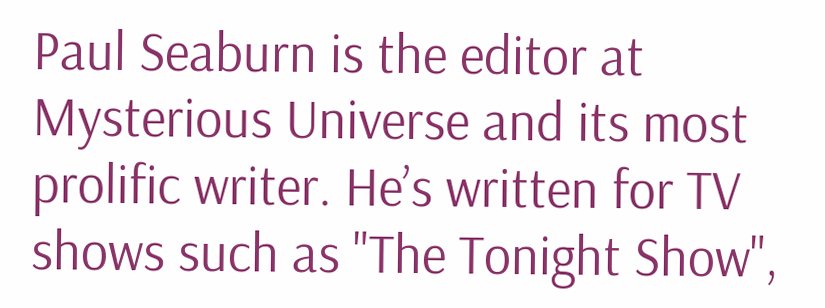Paul Seaburn is the editor at Mysterious Universe and its most prolific writer. He’s written for TV shows such as "The Tonight Show",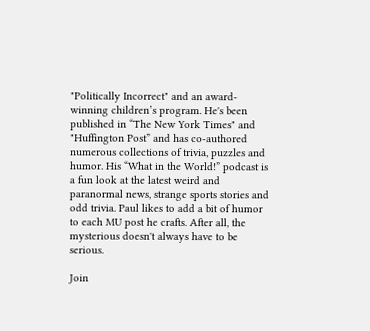"Politically Incorrect" and an award-winning children’s program. He's been published in “The New York Times" and "Huffington Post” and has co-authored numerous collections of trivia, puzzles and humor. His “What in the World!” podcast is a fun look at the latest weird and paranormal news, strange sports stories and odd trivia. Paul likes to add a bit of humor to each MU post he crafts. After all, the mysterious doesn't always have to be serious.

Join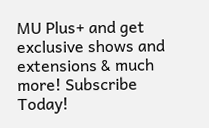MU Plus+ and get exclusive shows and extensions & much more! Subscribe Today!